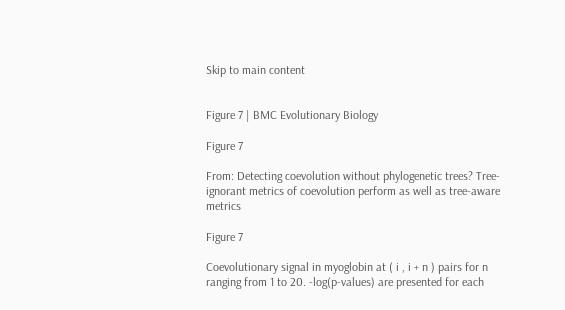Skip to main content


Figure 7 | BMC Evolutionary Biology

Figure 7

From: Detecting coevolution without phylogenetic trees? Tree-ignorant metrics of coevolution perform as well as tree-aware metrics

Figure 7

Coevolutionary signal in myoglobin at ( i , i + n ) pairs for n ranging from 1 to 20. -log(p-values) are presented for each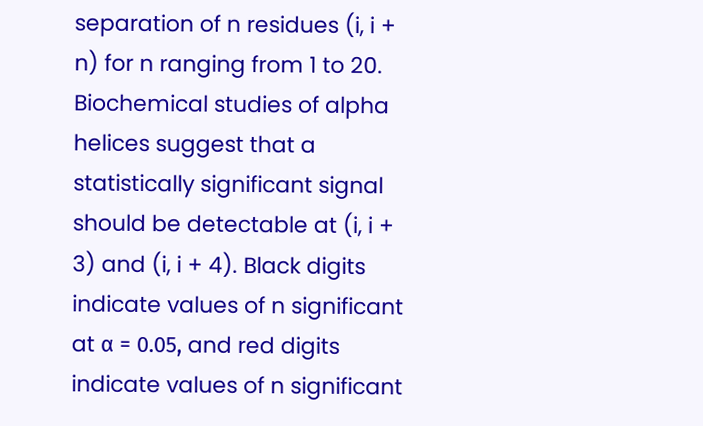separation of n residues (i, i + n) for n ranging from 1 to 20. Biochemical studies of alpha helices suggest that a statistically significant signal should be detectable at (i, i + 3) and (i, i + 4). Black digits indicate values of n significant at α = 0.05, and red digits indicate values of n significant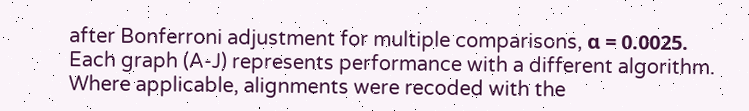after Bonferroni adjustment for multiple comparisons, α = 0.0025. Each graph (A-J) represents performance with a different algorithm. Where applicable, alignments were recoded with the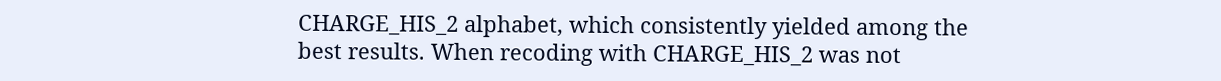CHARGE_HIS_2 alphabet, which consistently yielded among the best results. When recoding with CHARGE_HIS_2 was not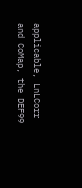applicable, LnLCorr and CoMap, the DEF99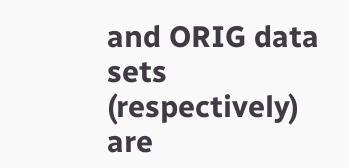and ORIG data sets (respectively) are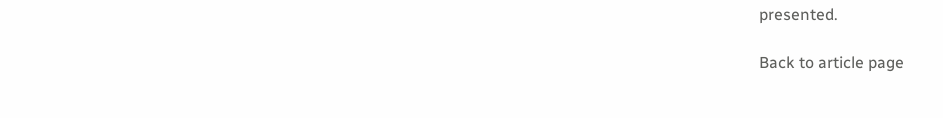presented.

Back to article page